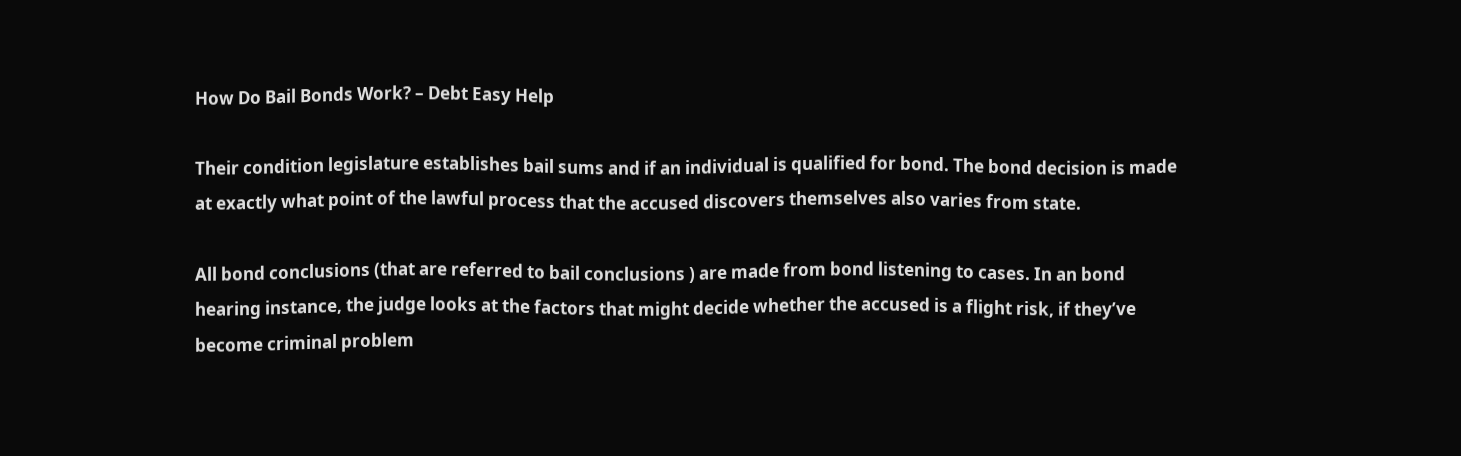How Do Bail Bonds Work? – Debt Easy Help

Their condition legislature establishes bail sums and if an individual is qualified for bond. The bond decision is made at exactly what point of the lawful process that the accused discovers themselves also varies from state.

All bond conclusions (that are referred to bail conclusions ) are made from bond listening to cases. In an bond hearing instance, the judge looks at the factors that might decide whether the accused is a flight risk, if they’ve become criminal problem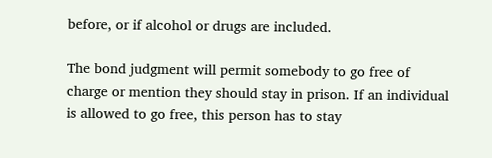before, or if alcohol or drugs are included.

The bond judgment will permit somebody to go free of charge or mention they should stay in prison. If an individual is allowed to go free, this person has to stay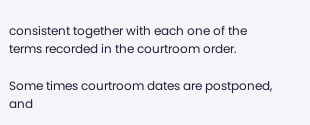consistent together with each one of the terms recorded in the courtroom order.

Some times courtroom dates are postponed, and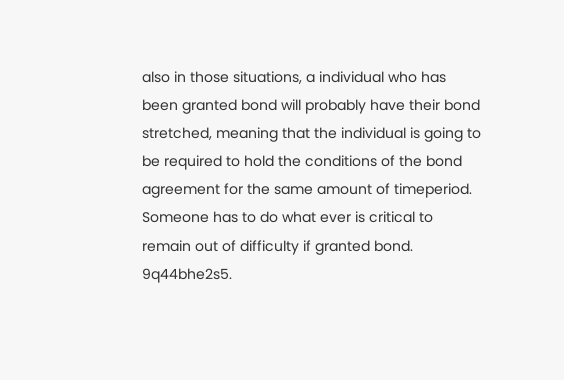also in those situations, a individual who has been granted bond will probably have their bond stretched, meaning that the individual is going to be required to hold the conditions of the bond agreement for the same amount of timeperiod. Someone has to do what ever is critical to remain out of difficulty if granted bond. 9q44bhe2s5.